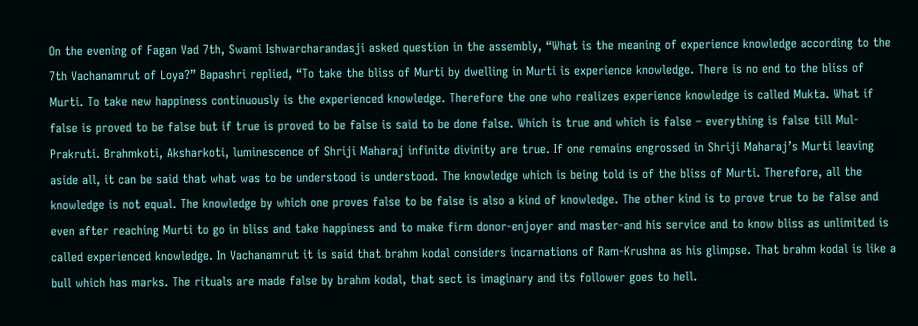On the evening of Fagan Vad 7th, Swami Ishwarcharandasji asked question in the assembly, “What is the meaning of experience knowledge according to the 7th Vachanamrut of Loya?” Bapashri replied, “To take the bliss of Murti by dwelling in Murti is experience knowledge. There is no end to the bliss of Murti. To take new happiness continuously is the experienced knowledge. Therefore the one who realizes experience knowledge is called Mukta. What if false is proved to be false but if true is proved to be false is said to be done false. Which is true and which is false – everything is false till Mul-Prakruti. Brahmkoti, Aksharkoti, luminescence of Shriji Maharaj infinite divinity are true. If one remains engrossed in Shriji Maharaj’s Murti leaving aside all, it can be said that what was to be understood is understood. The knowledge which is being told is of the bliss of Murti. Therefore, all the knowledge is not equal. The knowledge by which one proves false to be false is also a kind of knowledge. The other kind is to prove true to be false and even after reaching Murti to go in bliss and take happiness and to make firm donor-enjoyer and master-and his service and to know bliss as unlimited is called experienced knowledge. In Vachanamrut it is said that brahm kodal considers incarnations of Ram-Krushna as his glimpse. That brahm kodal is like a bull which has marks. The rituals are made false by brahm kodal, that sect is imaginary and its follower goes to hell.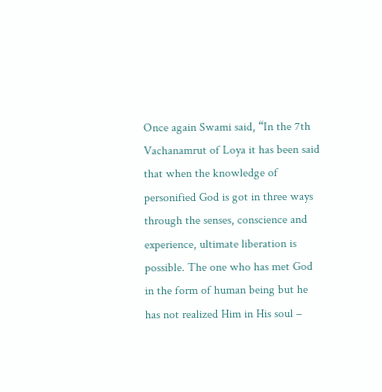Once again Swami said, “In the 7th Vachanamrut of Loya it has been said that when the knowledge of personified God is got in three ways through the senses, conscience and experience, ultimate liberation is possible. The one who has met God in the form of human being but he has not realized Him in His soul –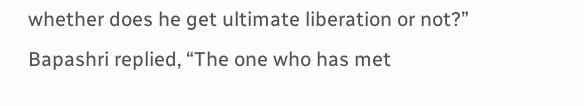whether does he get ultimate liberation or not?” Bapashri replied, “The one who has met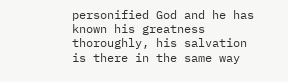personified God and he has known his greatness thoroughly, his salvation is there in the same way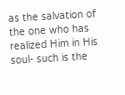as the salvation of the one who has realized Him in His soul- such is the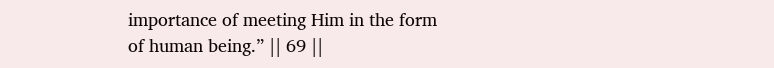importance of meeting Him in the form of human being.” || 69 ||